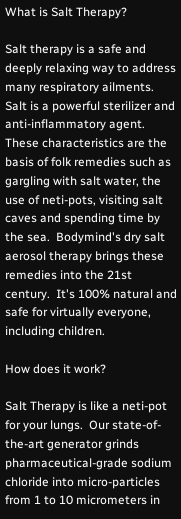What is Salt Therapy?

Salt therapy is a safe and deeply relaxing way to address many respiratory ailments. Salt is a powerful sterilizer and anti-inflammatory agent.  These characteristics are the basis of folk remedies such as gargling with salt water, the use of neti-pots, visiting salt caves and spending time by the sea.  Bodymind's dry salt aerosol therapy brings these remedies into the 21st century.  It's 100% natural and safe for virtually everyone, including children.

How does it work?

Salt Therapy is like a neti-pot for your lungs.  Our state-of-the-art generator grinds pharmaceutical-grade sodium chloride into micro-particles from 1 to 10 micrometers in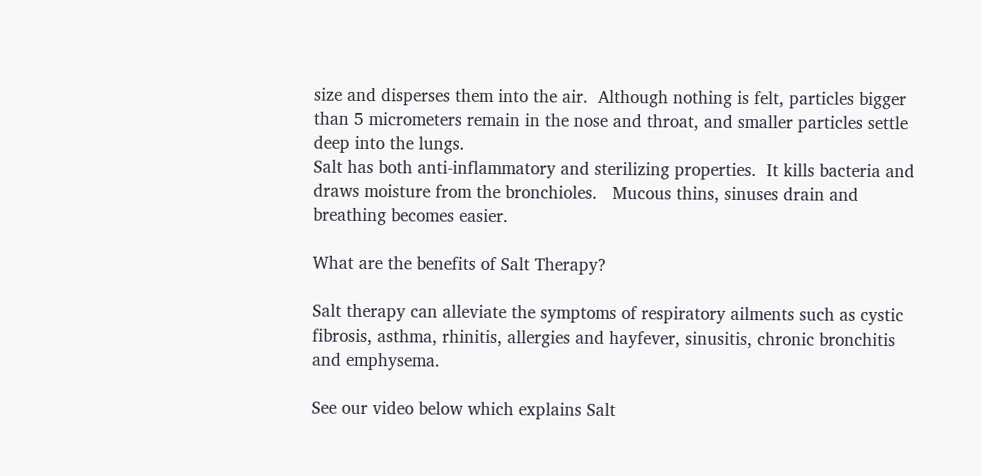size and disperses them into the air.  Although nothing is felt, particles bigger than 5 micrometers remain in the nose and throat, and smaller particles settle deep into the lungs.
Salt has both anti-inflammatory and sterilizing properties.  It kills bacteria and draws moisture from the bronchioles.   Mucous thins, sinuses drain and breathing becomes easier.

What are the benefits of Salt Therapy?

Salt therapy can alleviate the symptoms of respiratory ailments such as cystic fibrosis, asthma, rhinitis, allergies and hayfever, sinusitis, chronic bronchitis and emphysema.

See our video below which explains Salt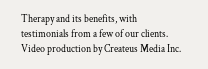Therapy and its benefits, with testimonials from a few of our clients. Video production by Createus Media Inc.